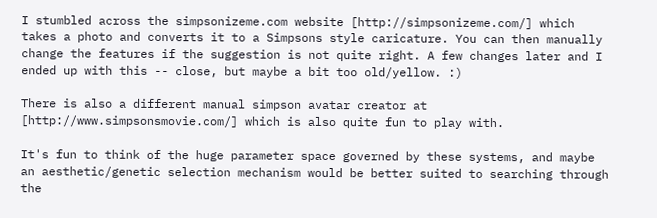I stumbled across the simpsonizeme.com website [http://simpsonizeme.com/] which takes a photo and converts it to a Simpsons style caricature. You can then manually change the features if the suggestion is not quite right. A few changes later and I ended up with this -- close, but maybe a bit too old/yellow. :)

There is also a different manual simpson avatar creator at [http://www.simpsonsmovie.com/] which is also quite fun to play with.

It's fun to think of the huge parameter space governed by these systems, and maybe an aesthetic/genetic selection mechanism would be better suited to searching through the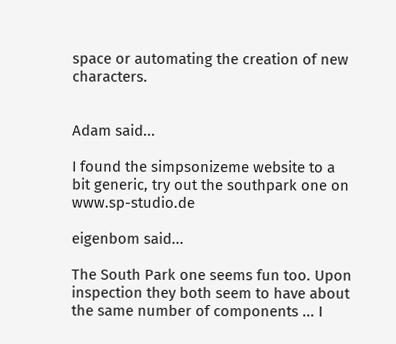space or automating the creation of new characters.


Adam said...

I found the simpsonizeme website to a bit generic, try out the southpark one on www.sp-studio.de

eigenbom said...

The South Park one seems fun too. Upon inspection they both seem to have about the same number of components ... I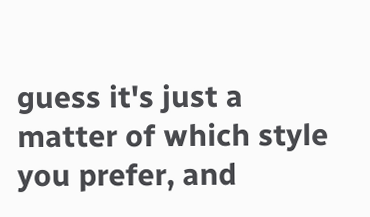guess it's just a matter of which style you prefer, and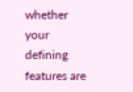whether your defining features are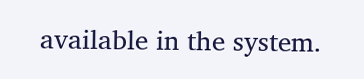available in the system.